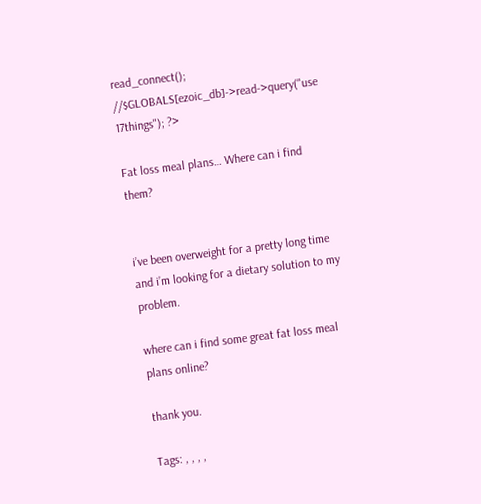read_connect(); //$GLOBALS[ezoic_db]->read->query("use 17things"); ?>

Fat loss meal plans… Where can i find them?


i’ve been overweight for a pretty long time and i’m looking for a dietary solution to my problem.

where can i find some great fat loss meal plans online?

thank you.

Tags: , , , ,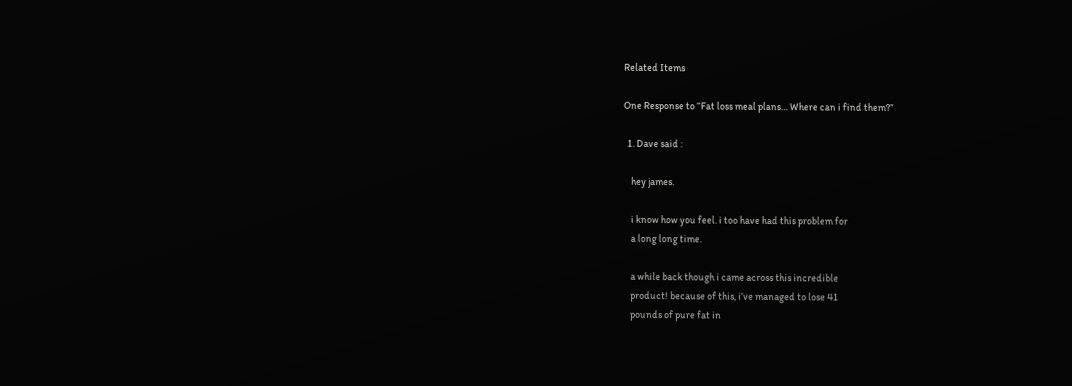Related Items

One Response to “Fat loss meal plans… Where can i find them?”

  1. Dave said :

    hey james.

    i know how you feel. i too have had this problem for
    a long long time.

    a while back though i came across this incredible
    product! because of this, i’ve managed to lose 41
    pounds of pure fat in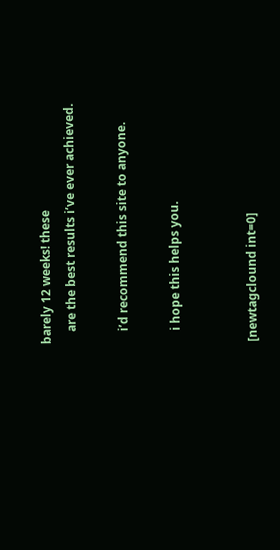barely 12 weeks! these
    are the best results i’ve ever achieved.

    i’d recommend this site to anyone.

    i hope this helps you.


[newtagclound int=0]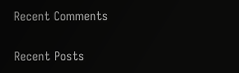Recent Comments

Recent Posts